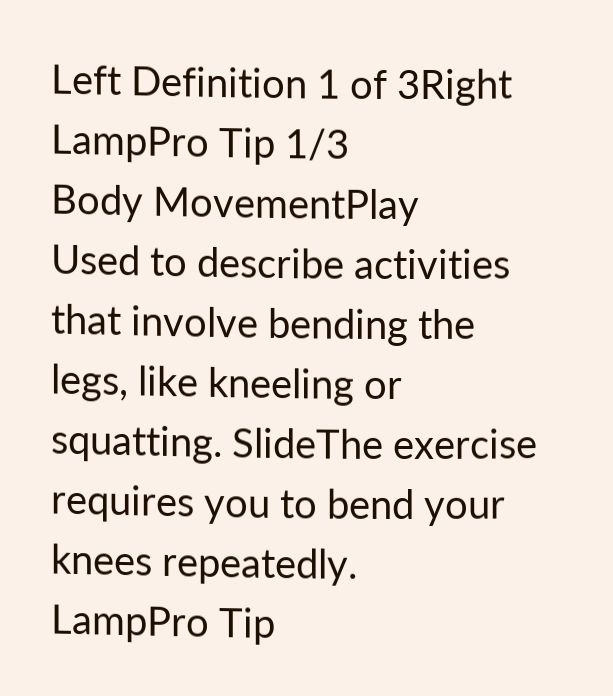Left Definition 1 of 3Right
LampPro Tip 1/3
Body MovementPlay
Used to describe activities that involve bending the legs, like kneeling or squatting. SlideThe exercise requires you to bend your knees repeatedly.
LampPro Tip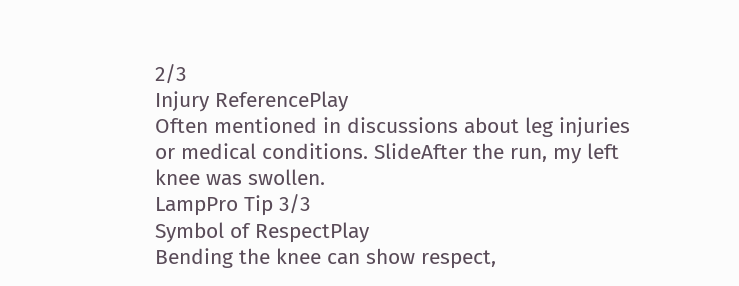2/3
Injury ReferencePlay
Often mentioned in discussions about leg injuries or medical conditions. SlideAfter the run, my left knee was swollen.
LampPro Tip 3/3
Symbol of RespectPlay
Bending the knee can show respect,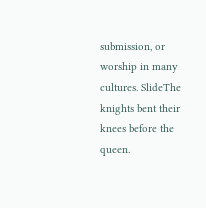submission, or worship in many cultures. SlideThe knights bent their knees before the queen.